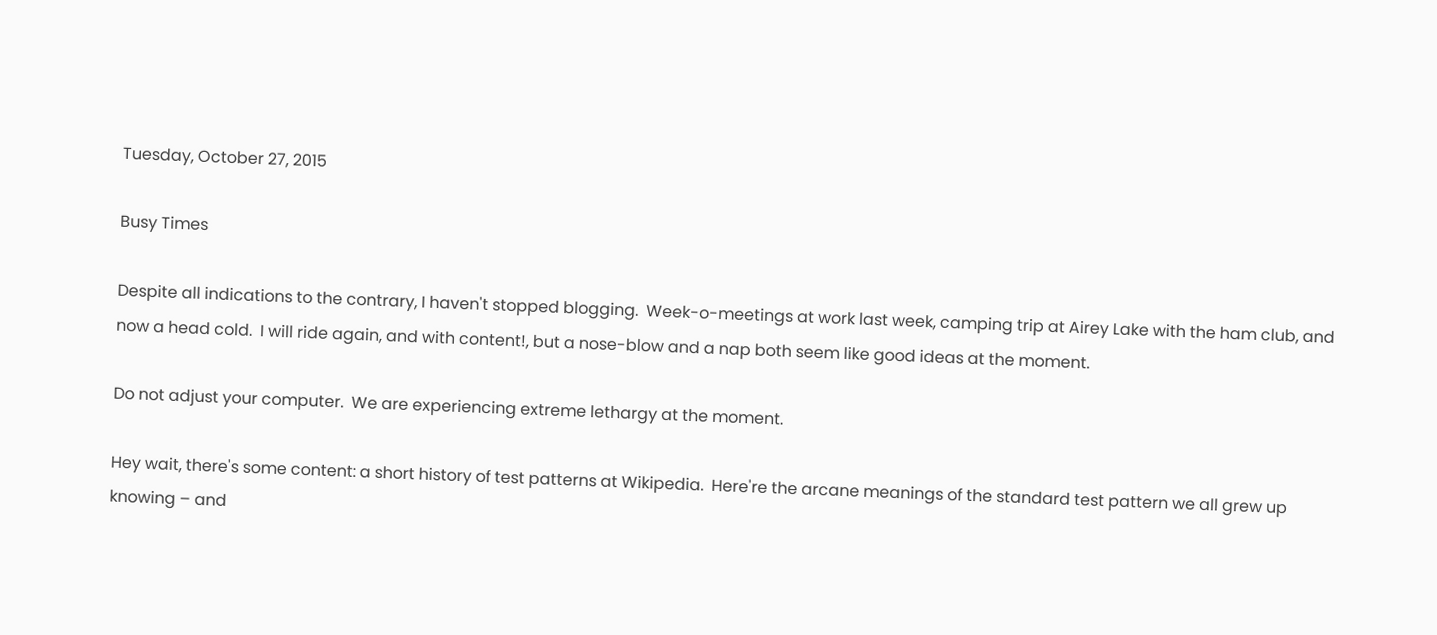Tuesday, October 27, 2015

Busy Times

Despite all indications to the contrary, I haven't stopped blogging.  Week-o-meetings at work last week, camping trip at Airey Lake with the ham club, and now a head cold.  I will ride again, and with content!, but a nose-blow and a nap both seem like good ideas at the moment.

Do not adjust your computer.  We are experiencing extreme lethargy at the moment.

Hey wait, there's some content: a short history of test patterns at Wikipedia.  Here're the arcane meanings of the standard test pattern we all grew up knowing – and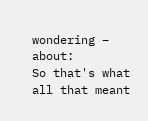wondering – about:
So that's what all that meant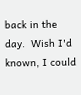back in the day.  Wish I'd known, I could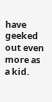have geeked out even more as a kid.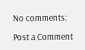No comments:

Post a Comment